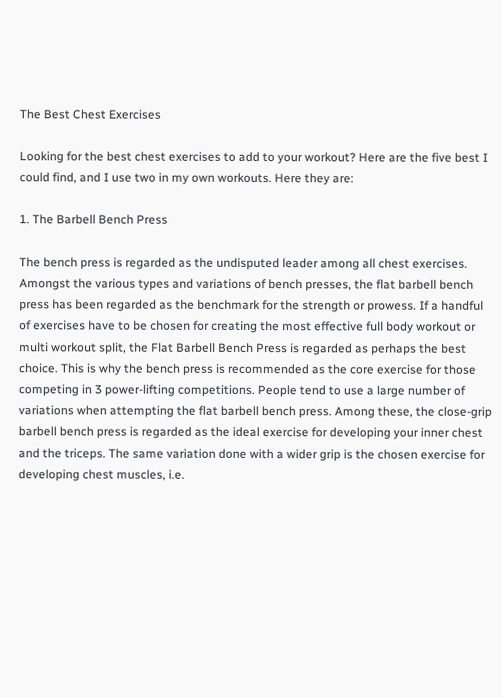The Best Chest Exercises

Looking for the best chest exercises to add to your workout? Here are the five best I could find, and I use two in my own workouts. Here they are:

1. The Barbell Bench Press

The bench press is regarded as the undisputed leader among all chest exercises. Amongst the various types and variations of bench presses, the flat barbell bench press has been regarded as the benchmark for the strength or prowess. If a handful of exercises have to be chosen for creating the most effective full body workout or multi workout split, the Flat Barbell Bench Press is regarded as perhaps the best choice. This is why the bench press is recommended as the core exercise for those competing in 3 power-lifting competitions. People tend to use a large number of variations when attempting the flat barbell bench press. Among these, the close-grip barbell bench press is regarded as the ideal exercise for developing your inner chest and the triceps. The same variation done with a wider grip is the chosen exercise for developing chest muscles, i.e.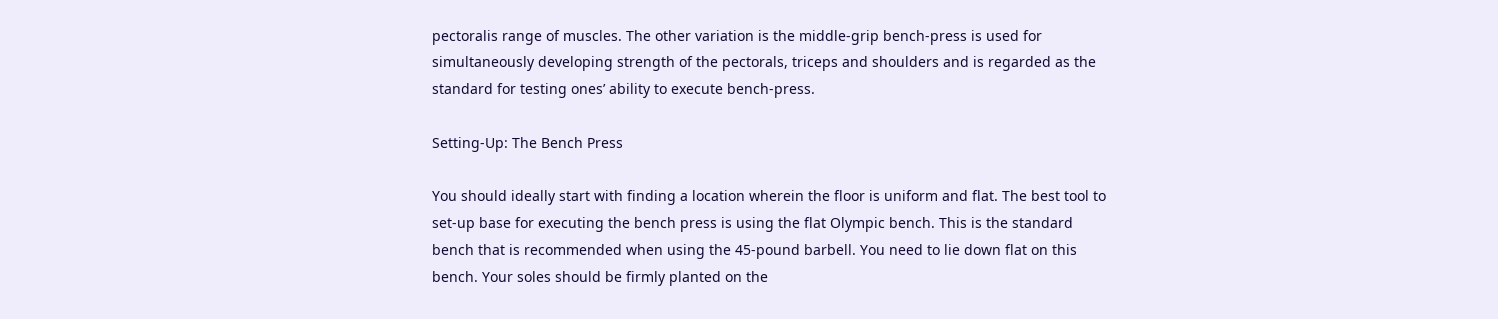pectoralis range of muscles. The other variation is the middle-grip bench-press is used for simultaneously developing strength of the pectorals, triceps and shoulders and is regarded as the standard for testing ones’ ability to execute bench-press.

Setting-Up: The Bench Press

You should ideally start with finding a location wherein the floor is uniform and flat. The best tool to set-up base for executing the bench press is using the flat Olympic bench. This is the standard bench that is recommended when using the 45-pound barbell. You need to lie down flat on this bench. Your soles should be firmly planted on the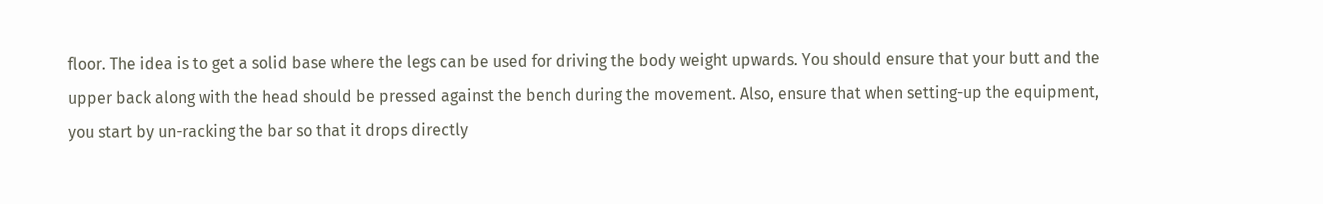floor. The idea is to get a solid base where the legs can be used for driving the body weight upwards. You should ensure that your butt and the upper back along with the head should be pressed against the bench during the movement. Also, ensure that when setting-up the equipment, you start by un-racking the bar so that it drops directly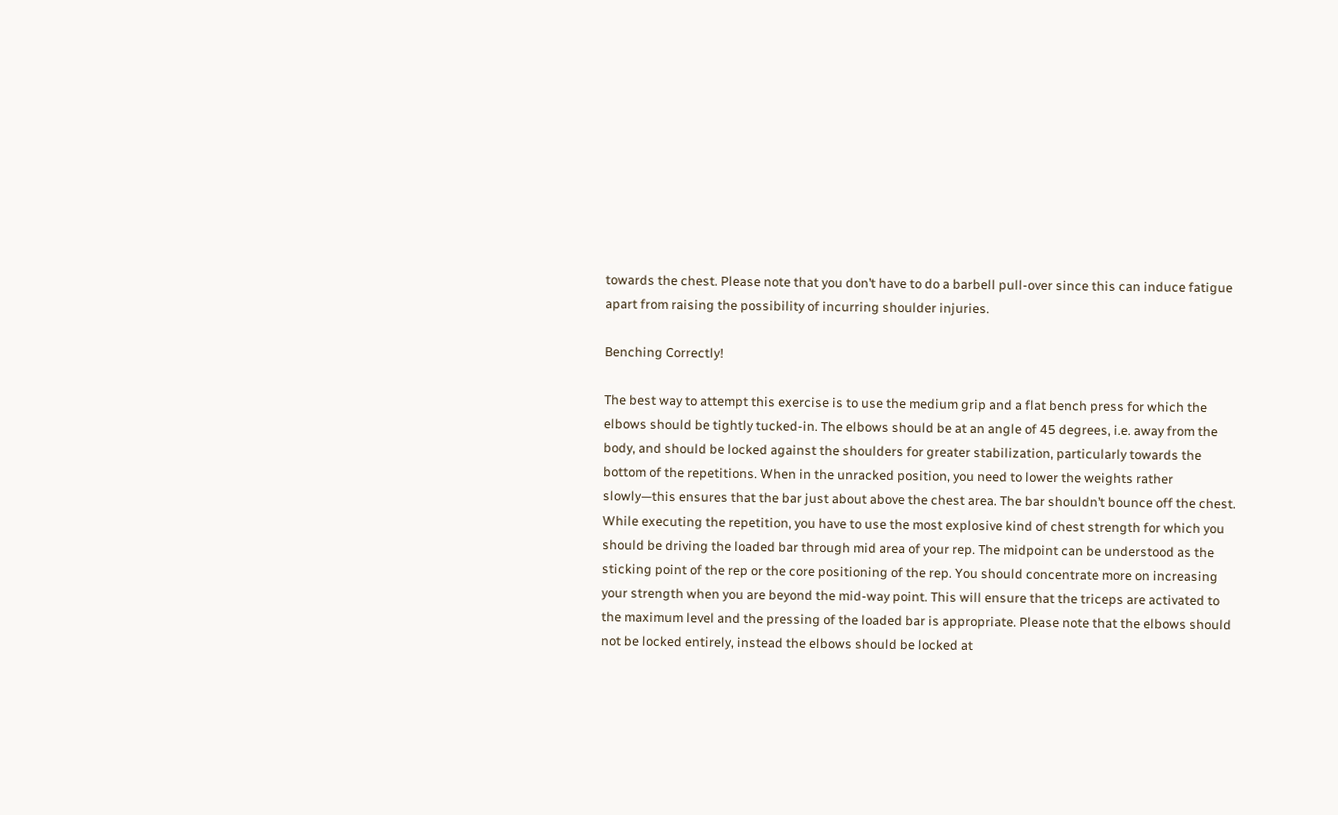towards the chest. Please note that you don’t have to do a barbell pull-over since this can induce fatigue apart from raising the possibility of incurring shoulder injuries.

Benching Correctly!

The best way to attempt this exercise is to use the medium grip and a flat bench press for which the elbows should be tightly tucked-in. The elbows should be at an angle of 45 degrees, i.e. away from the body, and should be locked against the shoulders for greater stabilization, particularly towards the bottom of the repetitions. When in the unracked position, you need to lower the weights rather slowly—this ensures that the bar just about above the chest area. The bar shouldn’t bounce off the chest. While executing the repetition, you have to use the most explosive kind of chest strength for which you should be driving the loaded bar through mid area of your rep. The midpoint can be understood as the sticking point of the rep or the core positioning of the rep. You should concentrate more on increasing your strength when you are beyond the mid-way point. This will ensure that the triceps are activated to the maximum level and the pressing of the loaded bar is appropriate. Please note that the elbows should not be locked entirely, instead the elbows should be locked at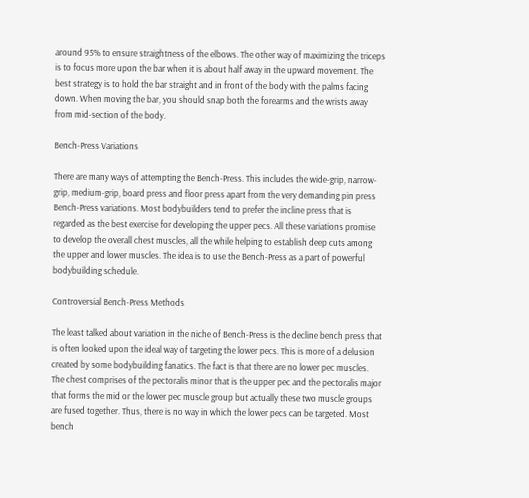around 95% to ensure straightness of the elbows. The other way of maximizing the triceps is to focus more upon the bar when it is about half away in the upward movement. The best strategy is to hold the bar straight and in front of the body with the palms facing down. When moving the bar, you should snap both the forearms and the wrists away from mid-section of the body.

Bench-Press Variations

There are many ways of attempting the Bench-Press. This includes the wide-grip, narrow-grip, medium-grip, board press and floor press apart from the very demanding pin press Bench-Press variations. Most bodybuilders tend to prefer the incline press that is regarded as the best exercise for developing the upper pecs. All these variations promise to develop the overall chest muscles, all the while helping to establish deep cuts among the upper and lower muscles. The idea is to use the Bench-Press as a part of powerful bodybuilding schedule.

Controversial Bench-Press Methods

The least talked about variation in the niche of Bench-Press is the decline bench press that is often looked upon the ideal way of targeting the lower pecs. This is more of a delusion created by some bodybuilding fanatics. The fact is that there are no lower pec muscles. The chest comprises of the pectoralis minor that is the upper pec and the pectoralis major that forms the mid or the lower pec muscle group but actually these two muscle groups are fused together. Thus, there is no way in which the lower pecs can be targeted. Most bench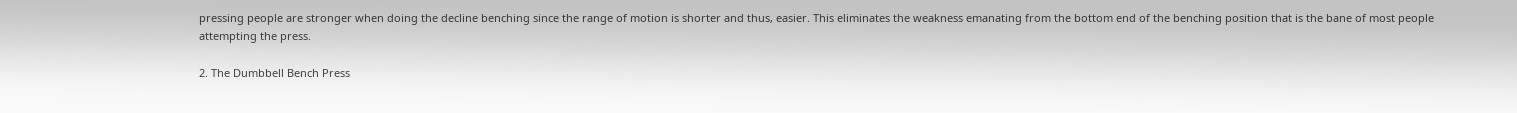pressing people are stronger when doing the decline benching since the range of motion is shorter and thus, easier. This eliminates the weakness emanating from the bottom end of the benching position that is the bane of most people attempting the press.

2. The Dumbbell Bench Press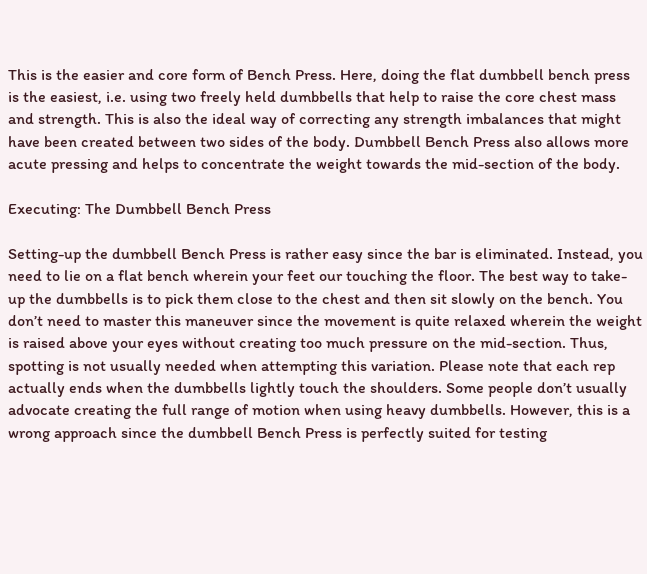This is the easier and core form of Bench Press. Here, doing the flat dumbbell bench press is the easiest, i.e. using two freely held dumbbells that help to raise the core chest mass and strength. This is also the ideal way of correcting any strength imbalances that might have been created between two sides of the body. Dumbbell Bench Press also allows more acute pressing and helps to concentrate the weight towards the mid-section of the body.

Executing: The Dumbbell Bench Press

Setting-up the dumbbell Bench Press is rather easy since the bar is eliminated. Instead, you need to lie on a flat bench wherein your feet our touching the floor. The best way to take-up the dumbbells is to pick them close to the chest and then sit slowly on the bench. You don’t need to master this maneuver since the movement is quite relaxed wherein the weight is raised above your eyes without creating too much pressure on the mid-section. Thus, spotting is not usually needed when attempting this variation. Please note that each rep actually ends when the dumbbells lightly touch the shoulders. Some people don’t usually advocate creating the full range of motion when using heavy dumbbells. However, this is a wrong approach since the dumbbell Bench Press is perfectly suited for testing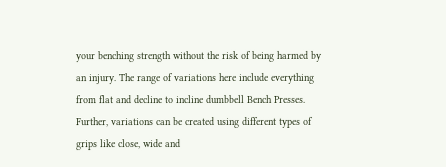your benching strength without the risk of being harmed by an injury. The range of variations here include everything from flat and decline to incline dumbbell Bench Presses. Further, variations can be created using different types of grips like close, wide and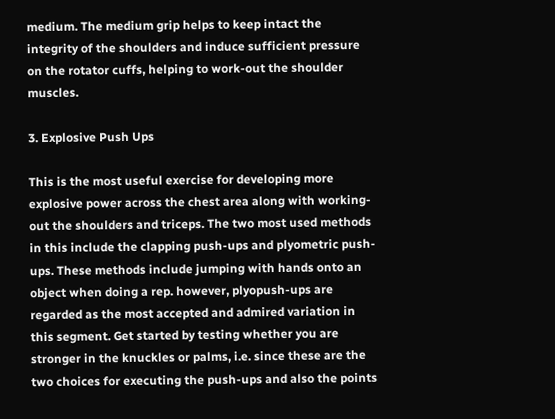medium. The medium grip helps to keep intact the integrity of the shoulders and induce sufficient pressure on the rotator cuffs, helping to work-out the shoulder muscles.

3. Explosive Push Ups

This is the most useful exercise for developing more explosive power across the chest area along with working-out the shoulders and triceps. The two most used methods in this include the clapping push-ups and plyometric push-ups. These methods include jumping with hands onto an object when doing a rep. however, plyopush-ups are regarded as the most accepted and admired variation in this segment. Get started by testing whether you are stronger in the knuckles or palms, i.e. since these are the two choices for executing the push-ups and also the points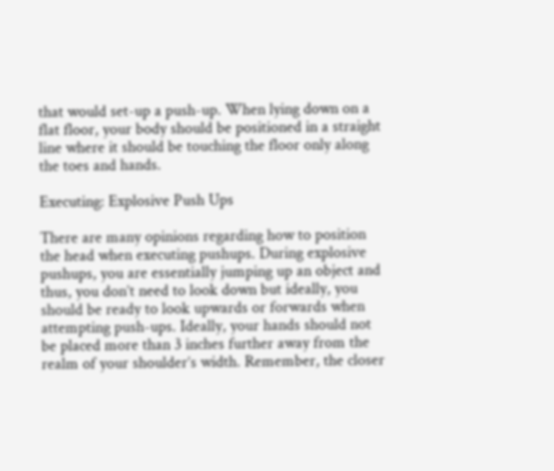that would set-up a push-up. When lying down on a flat floor, your body should be positioned in a straight line where it should be touching the floor only along the toes and hands.

Executing: Explosive Push Ups

There are many opinions regarding how to position the head when executing pushups. During explosive pushups, you are essentially jumping up an object and thus, you don’t need to look down but ideally, you should be ready to look upwards or forwards when attempting push-ups. Ideally, your hands should not be placed more than 3 inches further away from the realm of your shoulder’s width. Remember, the closer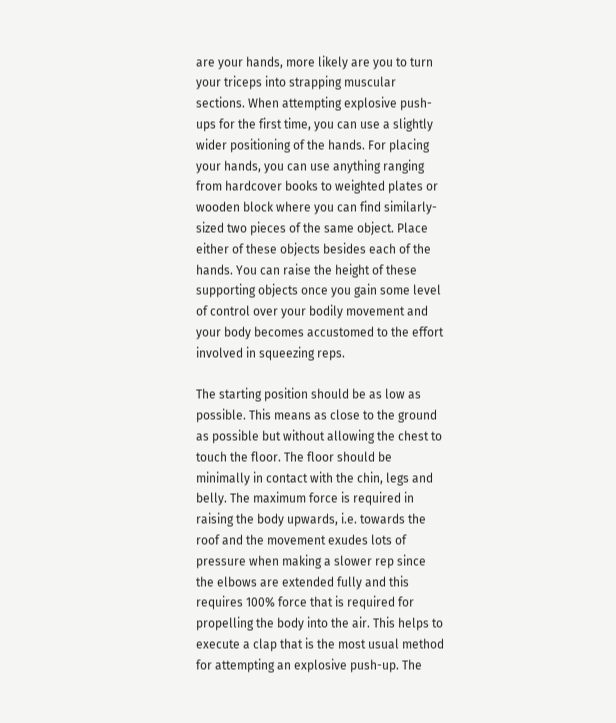are your hands, more likely are you to turn your triceps into strapping muscular sections. When attempting explosive push-ups for the first time, you can use a slightly wider positioning of the hands. For placing your hands, you can use anything ranging from hardcover books to weighted plates or wooden block where you can find similarly-sized two pieces of the same object. Place either of these objects besides each of the hands. You can raise the height of these supporting objects once you gain some level of control over your bodily movement and your body becomes accustomed to the effort involved in squeezing reps.

The starting position should be as low as possible. This means as close to the ground as possible but without allowing the chest to touch the floor. The floor should be minimally in contact with the chin, legs and belly. The maximum force is required in raising the body upwards, i.e. towards the roof and the movement exudes lots of pressure when making a slower rep since the elbows are extended fully and this requires 100% force that is required for propelling the body into the air. This helps to execute a clap that is the most usual method for attempting an explosive push-up. The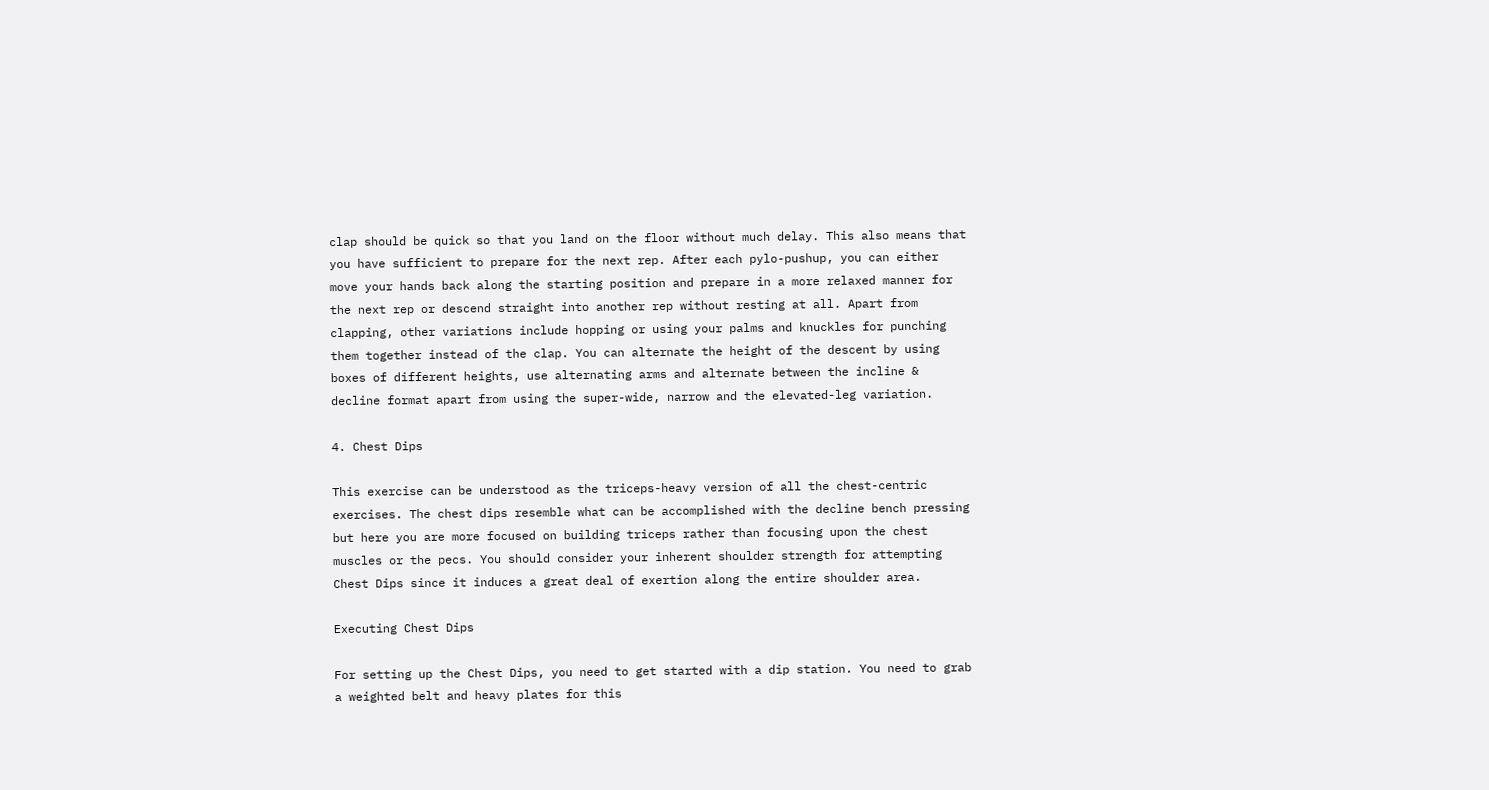clap should be quick so that you land on the floor without much delay. This also means that you have sufficient to prepare for the next rep. After each pylo-pushup, you can either move your hands back along the starting position and prepare in a more relaxed manner for the next rep or descend straight into another rep without resting at all. Apart from clapping, other variations include hopping or using your palms and knuckles for punching them together instead of the clap. You can alternate the height of the descent by using boxes of different heights, use alternating arms and alternate between the incline & decline format apart from using the super-wide, narrow and the elevated-leg variation.

4. Chest Dips

This exercise can be understood as the triceps-heavy version of all the chest-centric exercises. The chest dips resemble what can be accomplished with the decline bench pressing but here you are more focused on building triceps rather than focusing upon the chest muscles or the pecs. You should consider your inherent shoulder strength for attempting Chest Dips since it induces a great deal of exertion along the entire shoulder area.

Executing Chest Dips

For setting up the Chest Dips, you need to get started with a dip station. You need to grab a weighted belt and heavy plates for this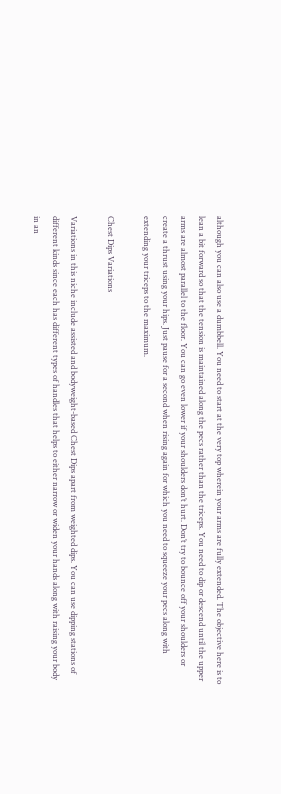although you can also use a dumbbell. You need to start at the very top wherein your arms are fully extended. The objective here is to lean a bit forward so that the tension is maintained along the pecs rather than the triceps. You need to dip or descend until the upper arms are almost parallel to the floor. You can go even lower if your shoulders don’t hurt. Don’t try to bounce off your shoulders or create a thrust using your hips. Just pause for a second when rising again for which you need to squeeze your pecs along with extending your triceps to the maximum.

Chest Dips Variations

Variations in this niche include assisted and bodyweight-based Chest Dips apart from weighted dips. You can use dipping stations of different kinds since each has different types of handles that helps to either narrow or widen your hands along with raising your body in an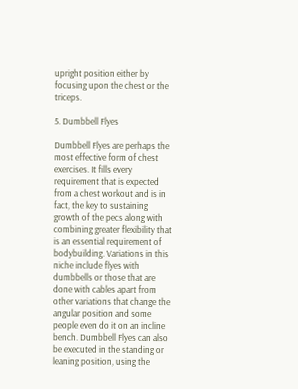upright position either by focusing upon the chest or the triceps.

5. Dumbbell Flyes

Dumbbell Flyes are perhaps the most effective form of chest exercises. It fills every requirement that is expected from a chest workout and is in fact, the key to sustaining growth of the pecs along with combining greater flexibility that is an essential requirement of bodybuilding. Variations in this niche include flyes with dumbbells or those that are done with cables apart from other variations that change the angular position and some people even do it on an incline bench. Dumbbell Flyes can also be executed in the standing or leaning position, using the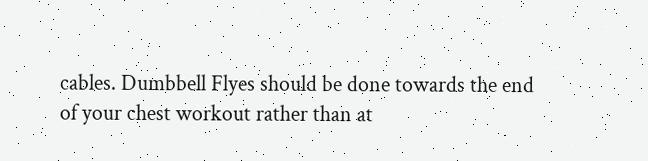cables. Dumbbell Flyes should be done towards the end of your chest workout rather than at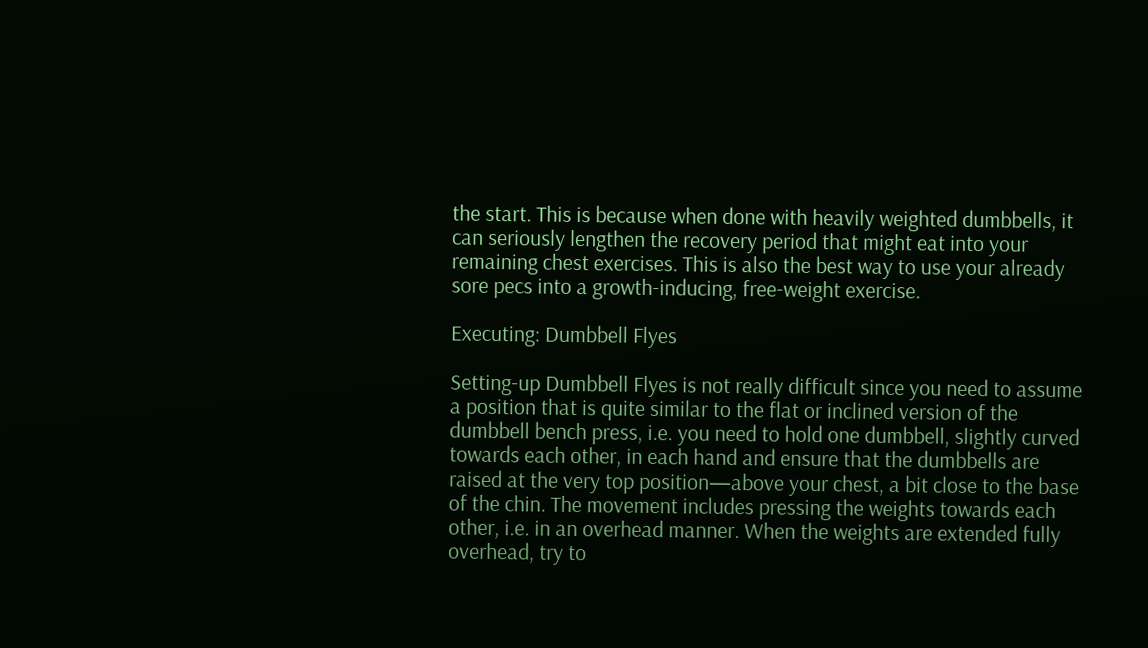the start. This is because when done with heavily weighted dumbbells, it can seriously lengthen the recovery period that might eat into your remaining chest exercises. This is also the best way to use your already sore pecs into a growth-inducing, free-weight exercise.

Executing: Dumbbell Flyes

Setting-up Dumbbell Flyes is not really difficult since you need to assume a position that is quite similar to the flat or inclined version of the dumbbell bench press, i.e. you need to hold one dumbbell, slightly curved towards each other, in each hand and ensure that the dumbbells are raised at the very top position—above your chest, a bit close to the base of the chin. The movement includes pressing the weights towards each other, i.e. in an overhead manner. When the weights are extended fully overhead, try to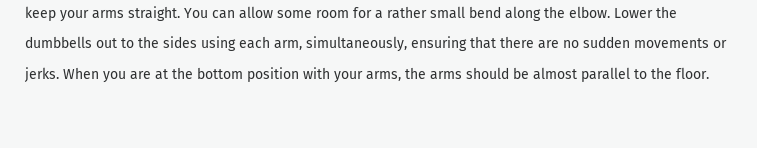keep your arms straight. You can allow some room for a rather small bend along the elbow. Lower the dumbbells out to the sides using each arm, simultaneously, ensuring that there are no sudden movements or jerks. When you are at the bottom position with your arms, the arms should be almost parallel to the floor.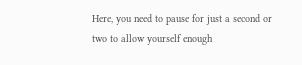Here, you need to pause for just a second or two to allow yourself enough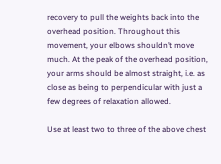recovery to pull the weights back into the overhead position. Throughout this movement, your elbows shouldn’t move much. At the peak of the overhead position, your arms should be almost straight, i.e. as close as being to perpendicular with just a few degrees of relaxation allowed.

Use at least two to three of the above chest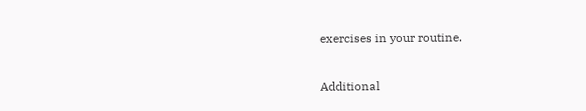exercises in your routine.

Additional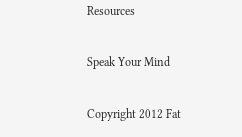Resources

Speak Your Mind

Copyright 2012 Fat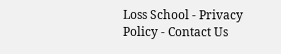Loss School - Privacy Policy - Contact Us